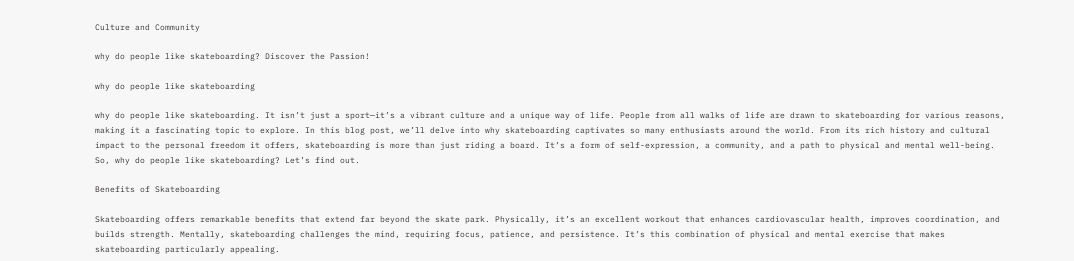Culture and Community

why do people like skateboarding? Discover the Passion!

why do people like skateboarding

why do people like skateboarding. It isn’t just a sport—it’s a vibrant culture and a unique way of life. People from all walks of life are drawn to skateboarding for various reasons, making it a fascinating topic to explore. In this blog post, we’ll delve into why skateboarding captivates so many enthusiasts around the world. From its rich history and cultural impact to the personal freedom it offers, skateboarding is more than just riding a board. It’s a form of self-expression, a community, and a path to physical and mental well-being. So, why do people like skateboarding? Let’s find out.

Benefits of Skateboarding

Skateboarding offers remarkable benefits that extend far beyond the skate park. Physically, it’s an excellent workout that enhances cardiovascular health, improves coordination, and builds strength. Mentally, skateboarding challenges the mind, requiring focus, patience, and persistence. It’s this combination of physical and mental exercise that makes skateboarding particularly appealing.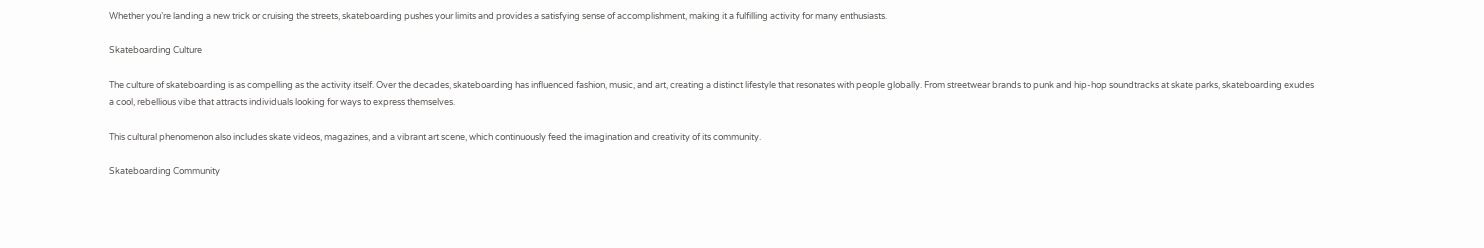Whether you’re landing a new trick or cruising the streets, skateboarding pushes your limits and provides a satisfying sense of accomplishment, making it a fulfilling activity for many enthusiasts.

Skateboarding Culture

The culture of skateboarding is as compelling as the activity itself. Over the decades, skateboarding has influenced fashion, music, and art, creating a distinct lifestyle that resonates with people globally. From streetwear brands to punk and hip-hop soundtracks at skate parks, skateboarding exudes a cool, rebellious vibe that attracts individuals looking for ways to express themselves.

This cultural phenomenon also includes skate videos, magazines, and a vibrant art scene, which continuously feed the imagination and creativity of its community.

Skateboarding Community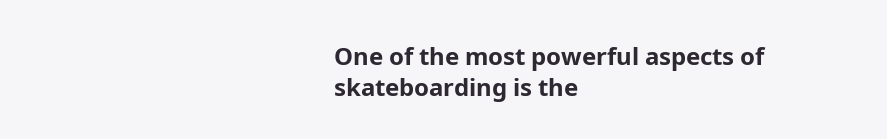One of the most powerful aspects of skateboarding is the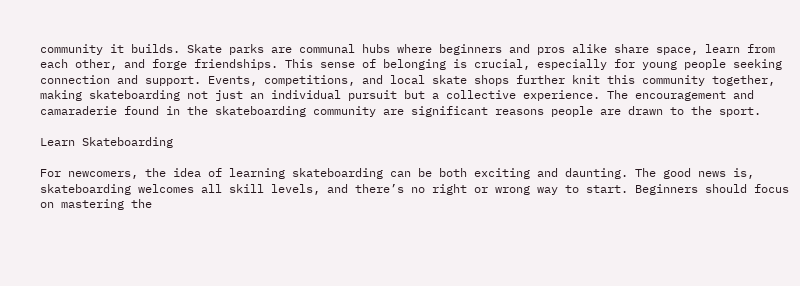community it builds. Skate parks are communal hubs where beginners and pros alike share space, learn from each other, and forge friendships. This sense of belonging is crucial, especially for young people seeking connection and support. Events, competitions, and local skate shops further knit this community together, making skateboarding not just an individual pursuit but a collective experience. The encouragement and camaraderie found in the skateboarding community are significant reasons people are drawn to the sport.

Learn Skateboarding

For newcomers, the idea of learning skateboarding can be both exciting and daunting. The good news is, skateboarding welcomes all skill levels, and there’s no right or wrong way to start. Beginners should focus on mastering the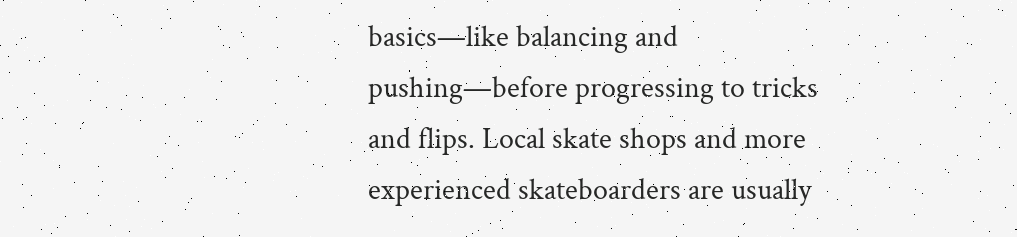basics—like balancing and pushing—before progressing to tricks and flips. Local skate shops and more experienced skateboarders are usually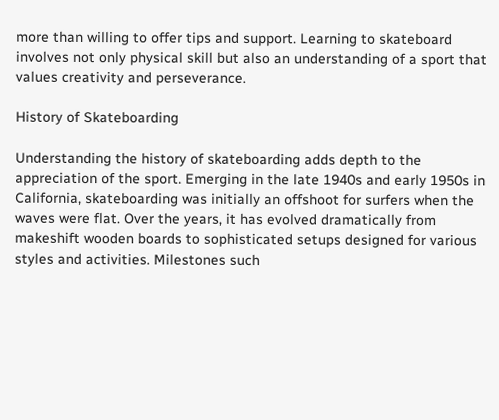more than willing to offer tips and support. Learning to skateboard involves not only physical skill but also an understanding of a sport that values creativity and perseverance.

History of Skateboarding

Understanding the history of skateboarding adds depth to the appreciation of the sport. Emerging in the late 1940s and early 1950s in California, skateboarding was initially an offshoot for surfers when the waves were flat. Over the years, it has evolved dramatically from makeshift wooden boards to sophisticated setups designed for various styles and activities. Milestones such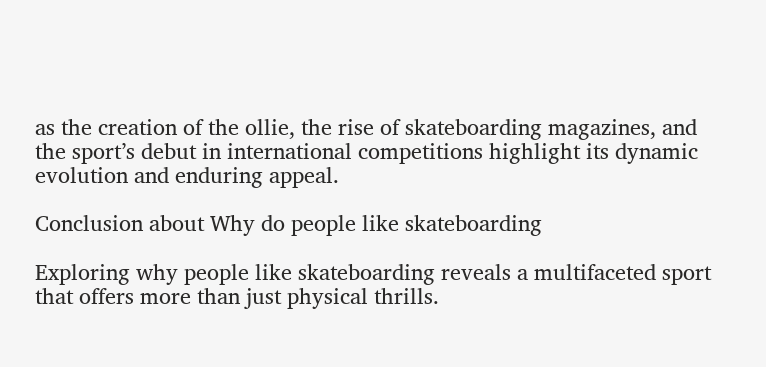as the creation of the ollie, the rise of skateboarding magazines, and the sport’s debut in international competitions highlight its dynamic evolution and enduring appeal.

Conclusion about Why do people like skateboarding

Exploring why people like skateboarding reveals a multifaceted sport that offers more than just physical thrills.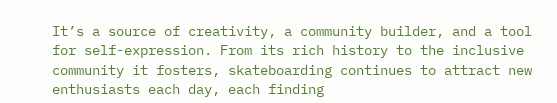It’s a source of creativity, a community builder, and a tool for self-expression. From its rich history to the inclusive community it fosters, skateboarding continues to attract new enthusiasts each day, each finding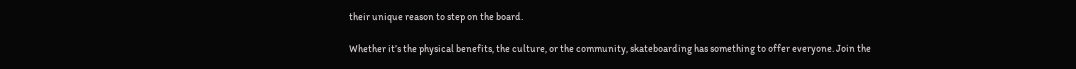their unique reason to step on the board.

Whether it’s the physical benefits, the culture, or the community, skateboarding has something to offer everyone. Join the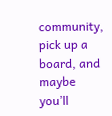community, pick up a board, and maybe you’ll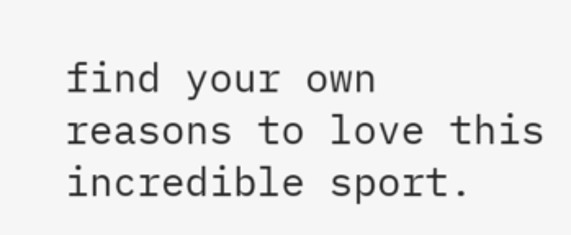find your own reasons to love this incredible sport.